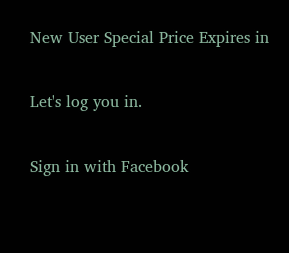New User Special Price Expires in

Let's log you in.

Sign in with Facebook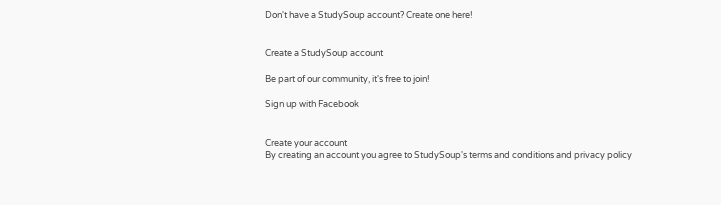Don't have a StudySoup account? Create one here!


Create a StudySoup account

Be part of our community, it's free to join!

Sign up with Facebook


Create your account
By creating an account you agree to StudySoup's terms and conditions and privacy policy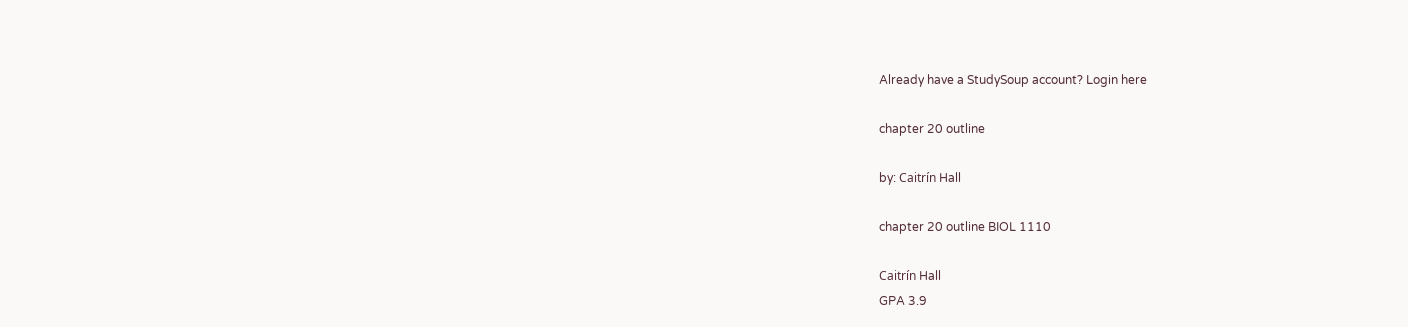Already have a StudySoup account? Login here

chapter 20 outline

by: Caitrín Hall

chapter 20 outline BIOL 1110

Caitrín Hall
GPA 3.9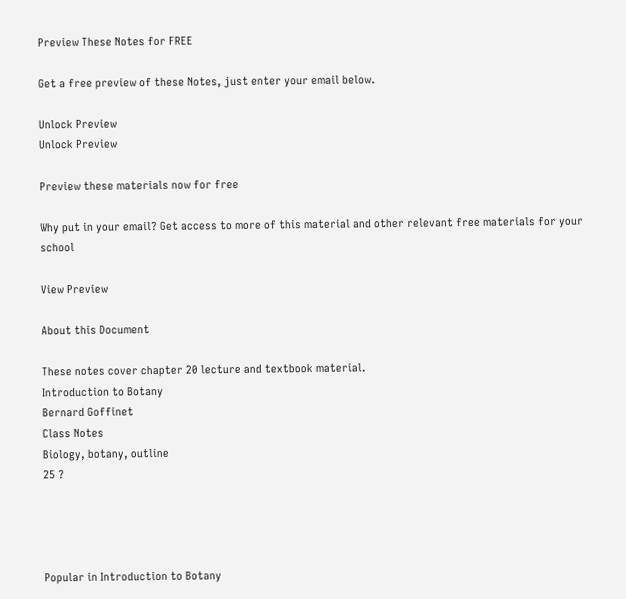Preview These Notes for FREE

Get a free preview of these Notes, just enter your email below.

Unlock Preview
Unlock Preview

Preview these materials now for free

Why put in your email? Get access to more of this material and other relevant free materials for your school

View Preview

About this Document

These notes cover chapter 20 lecture and textbook material.
Introduction to Botany
Bernard Goffinet
Class Notes
Biology, botany, outline
25 ?




Popular in Introduction to Botany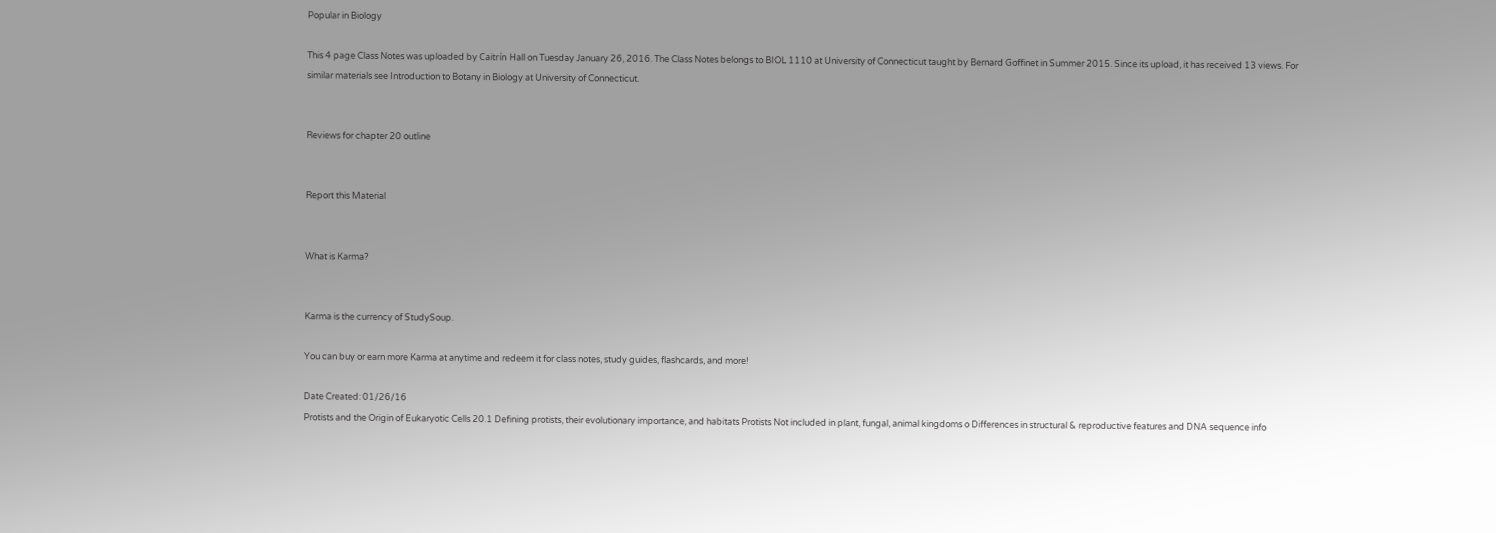Popular in Biology

This 4 page Class Notes was uploaded by Caitrín Hall on Tuesday January 26, 2016. The Class Notes belongs to BIOL 1110 at University of Connecticut taught by Bernard Goffinet in Summer 2015. Since its upload, it has received 13 views. For similar materials see Introduction to Botany in Biology at University of Connecticut.


Reviews for chapter 20 outline


Report this Material


What is Karma?


Karma is the currency of StudySoup.

You can buy or earn more Karma at anytime and redeem it for class notes, study guides, flashcards, and more!

Date Created: 01/26/16
Protists and the Origin of Eukaryotic Cells 20.1 Defining protists, their evolutionary importance, and habitats Protists Not included in plant, fungal, animal kingdoms o Differences in structural & reproductive features and DNA sequence info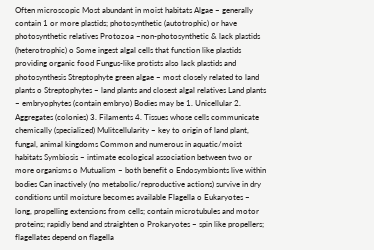Often microscopic Most abundant in moist habitats Algae – generally contain 1 or more plastids; photosynthetic (autotrophic) or have photosynthetic relatives Protozoa –non-photosynthetic & lack plastids (heterotrophic) o Some ingest algal cells that function like plastids providing organic food Fungus-like protists also lack plastids and photosynthesis Streptophyte green algae – most closely related to land plants o Streptophytes – land plants and closest algal relatives Land plants – embryophytes (contain embryo) Bodies may be 1. Unicellular 2. Aggregates (colonies) 3. Filaments 4. Tissues whose cells communicate chemically (specialized) Mulitcellularity – key to origin of land plant, fungal, animal kingdoms Common and numerous in aquatic/moist habitats Symbiosis – intimate ecological association between two or more organisms o Mutualism – both benefit o Endosymbionts live within bodies Can inactively (no metabolic/reproductive actions) survive in dry conditions until moisture becomes available Flagella o Eukaryotes – long, propelling extensions from cells; contain microtubules and motor proteins; rapidly bend and straighten o Prokaryotes – spin like propellers; flagellates depend on flagella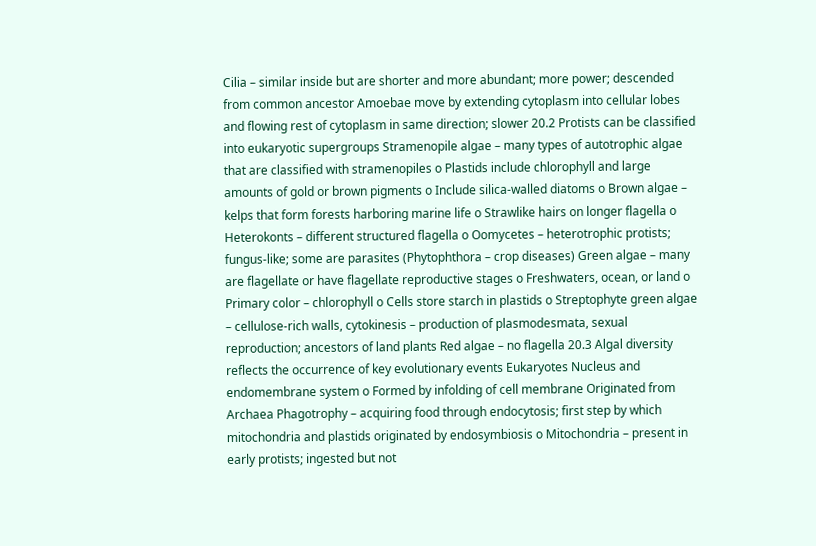Cilia – similar inside but are shorter and more abundant; more power; descended from common ancestor Amoebae move by extending cytoplasm into cellular lobes and flowing rest of cytoplasm in same direction; slower 20.2 Protists can be classified into eukaryotic supergroups Stramenopile algae – many types of autotrophic algae that are classified with stramenopiles o Plastids include chlorophyll and large amounts of gold or brown pigments o Include silica-walled diatoms o Brown algae – kelps that form forests harboring marine life o Strawlike hairs on longer flagella o Heterokonts – different structured flagella o Oomycetes – heterotrophic protists; fungus-like; some are parasites (Phytophthora – crop diseases) Green algae – many are flagellate or have flagellate reproductive stages o Freshwaters, ocean, or land o Primary color – chlorophyll o Cells store starch in plastids o Streptophyte green algae – cellulose-rich walls, cytokinesis – production of plasmodesmata, sexual reproduction; ancestors of land plants Red algae – no flagella 20.3 Algal diversity reflects the occurrence of key evolutionary events Eukaryotes Nucleus and endomembrane system o Formed by infolding of cell membrane Originated from Archaea Phagotrophy – acquiring food through endocytosis; first step by which mitochondria and plastids originated by endosymbiosis o Mitochondria – present in early protists; ingested but not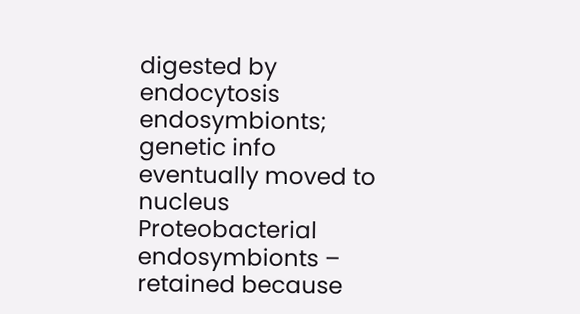digested by endocytosis endosymbionts; genetic info eventually moved to nucleus Proteobacterial endosymbionts – retained because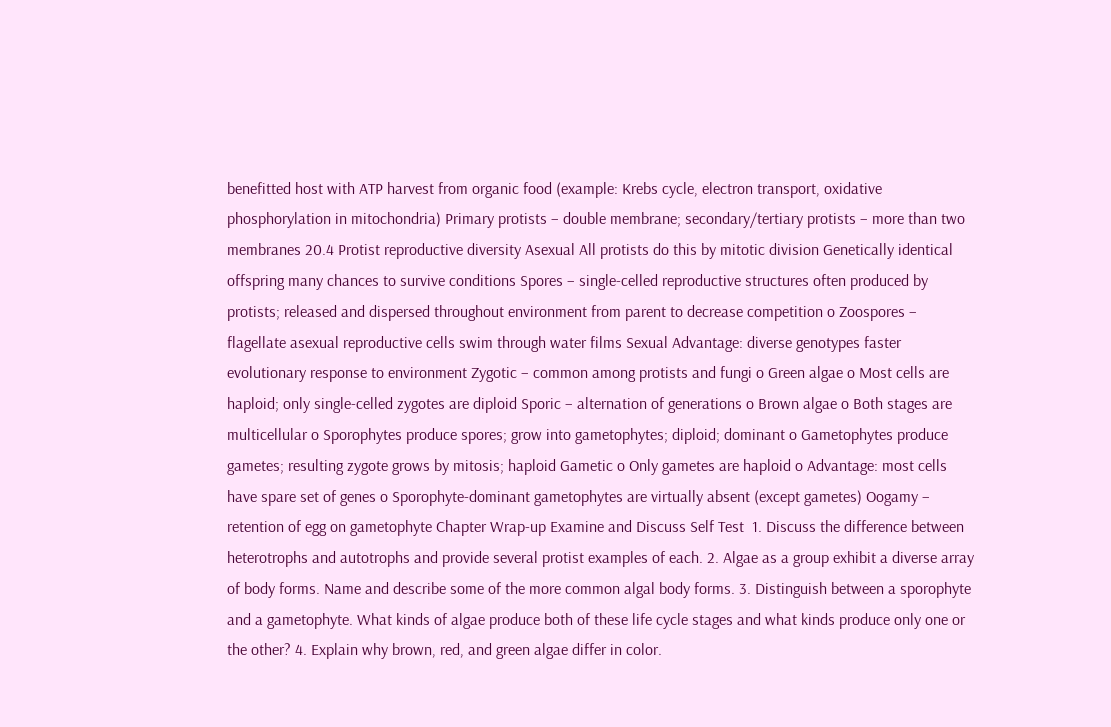benefitted host with ATP harvest from organic food (example: Krebs cycle, electron transport, oxidative phosphorylation in mitochondria) Primary protists – double membrane; secondary/tertiary protists – more than two membranes 20.4 Protist reproductive diversity Asexual All protists do this by mitotic division Genetically identical offspring many chances to survive conditions Spores – single-celled reproductive structures often produced by protists; released and dispersed throughout environment from parent to decrease competition o Zoospores – flagellate asexual reproductive cells swim through water films Sexual Advantage: diverse genotypes faster evolutionary response to environment Zygotic – common among protists and fungi o Green algae o Most cells are haploid; only single-celled zygotes are diploid Sporic – alternation of generations o Brown algae o Both stages are multicellular o Sporophytes produce spores; grow into gametophytes; diploid; dominant o Gametophytes produce gametes; resulting zygote grows by mitosis; haploid Gametic o Only gametes are haploid o Advantage: most cells have spare set of genes o Sporophyte-dominant gametophytes are virtually absent (except gametes) Oogamy – retention of egg on gametophyte Chapter Wrap-up Examine and Discuss Self Test  1. Discuss the difference between heterotrophs and autotrophs and provide several protist examples of each. 2. Algae as a group exhibit a diverse array of body forms. Name and describe some of the more common algal body forms. 3. Distinguish between a sporophyte and a gametophyte. What kinds of algae produce both of these life cycle stages and what kinds produce only one or the other? 4. Explain why brown, red, and green algae differ in color.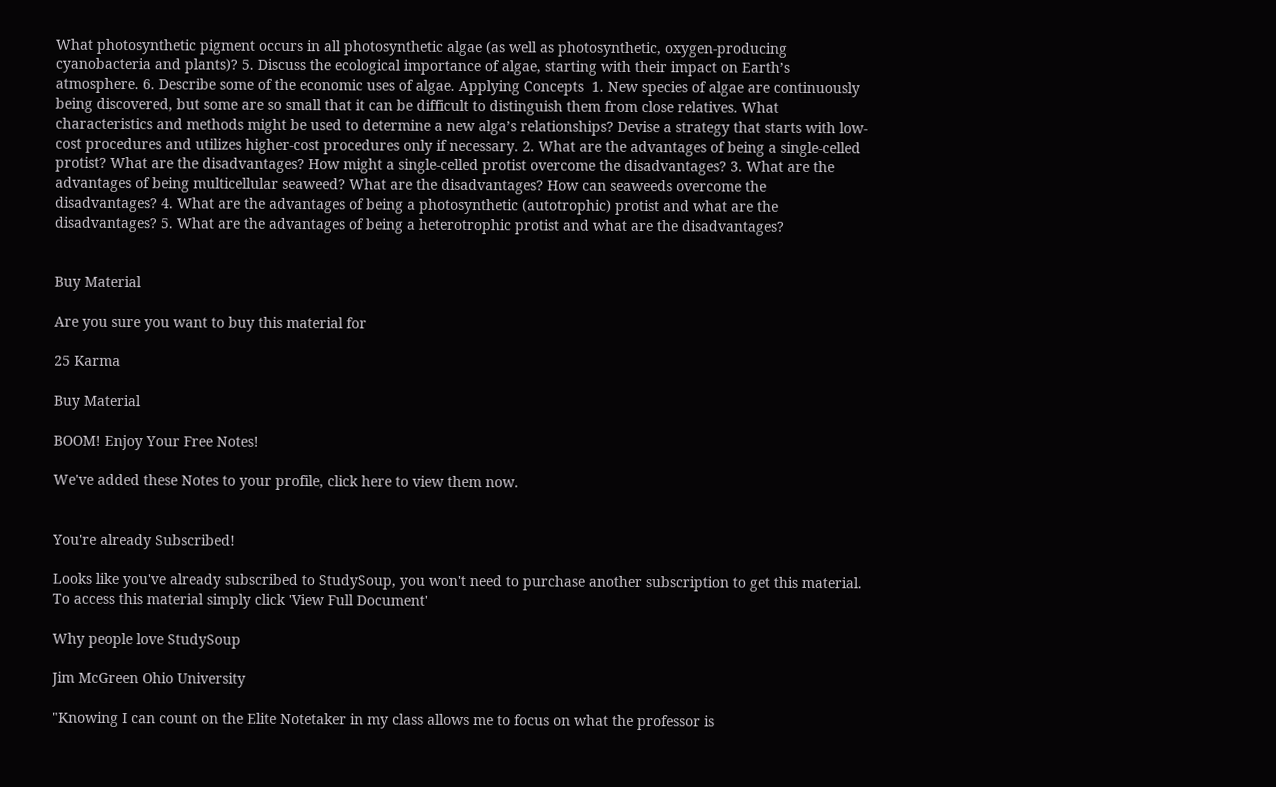What photosynthetic pigment occurs in all photosynthetic algae (as well as photosynthetic, oxygen-producing cyanobacteria and plants)? 5. Discuss the ecological importance of algae, starting with their impact on Earth’s atmosphere. 6. Describe some of the economic uses of algae. Applying Concepts  1. New species of algae are continuously being discovered, but some are so small that it can be difficult to distinguish them from close relatives. What characteristics and methods might be used to determine a new alga’s relationships? Devise a strategy that starts with low-cost procedures and utilizes higher-cost procedures only if necessary. 2. What are the advantages of being a single-celled protist? What are the disadvantages? How might a single-celled protist overcome the disadvantages? 3. What are the advantages of being multicellular seaweed? What are the disadvantages? How can seaweeds overcome the disadvantages? 4. What are the advantages of being a photosynthetic (autotrophic) protist and what are the disadvantages? 5. What are the advantages of being a heterotrophic protist and what are the disadvantages?


Buy Material

Are you sure you want to buy this material for

25 Karma

Buy Material

BOOM! Enjoy Your Free Notes!

We've added these Notes to your profile, click here to view them now.


You're already Subscribed!

Looks like you've already subscribed to StudySoup, you won't need to purchase another subscription to get this material. To access this material simply click 'View Full Document'

Why people love StudySoup

Jim McGreen Ohio University

"Knowing I can count on the Elite Notetaker in my class allows me to focus on what the professor is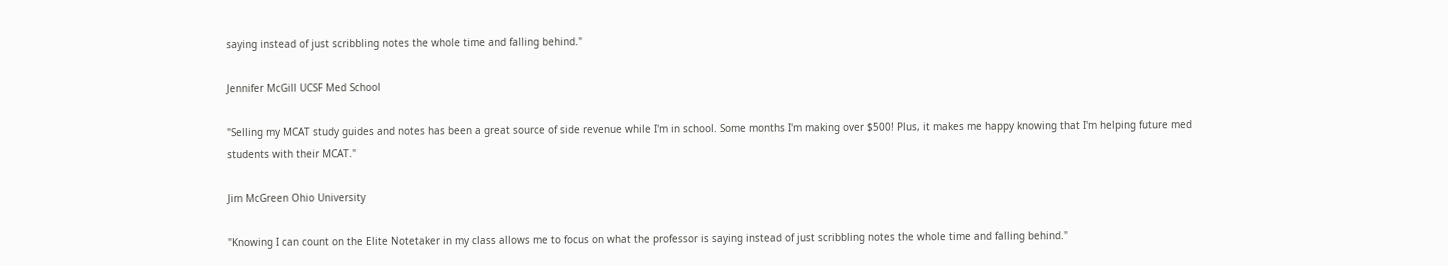saying instead of just scribbling notes the whole time and falling behind."

Jennifer McGill UCSF Med School

"Selling my MCAT study guides and notes has been a great source of side revenue while I'm in school. Some months I'm making over $500! Plus, it makes me happy knowing that I'm helping future med students with their MCAT."

Jim McGreen Ohio University

"Knowing I can count on the Elite Notetaker in my class allows me to focus on what the professor is saying instead of just scribbling notes the whole time and falling behind."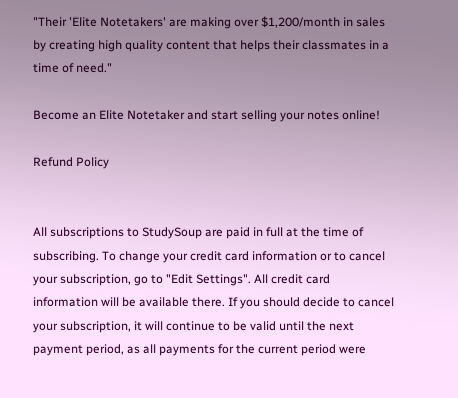"Their 'Elite Notetakers' are making over $1,200/month in sales by creating high quality content that helps their classmates in a time of need."

Become an Elite Notetaker and start selling your notes online!

Refund Policy


All subscriptions to StudySoup are paid in full at the time of subscribing. To change your credit card information or to cancel your subscription, go to "Edit Settings". All credit card information will be available there. If you should decide to cancel your subscription, it will continue to be valid until the next payment period, as all payments for the current period were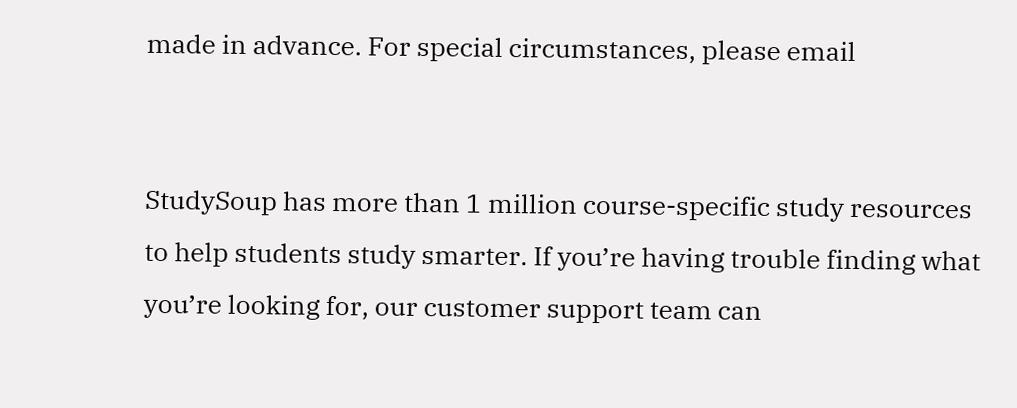made in advance. For special circumstances, please email


StudySoup has more than 1 million course-specific study resources to help students study smarter. If you’re having trouble finding what you’re looking for, our customer support team can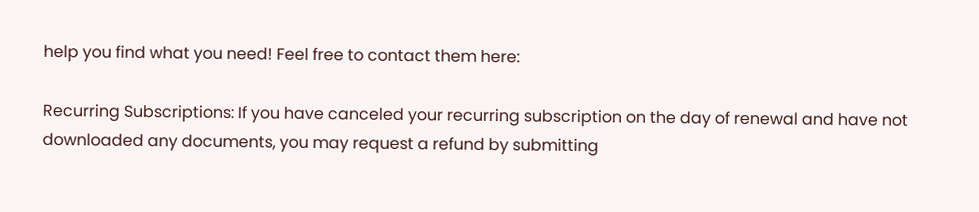help you find what you need! Feel free to contact them here:

Recurring Subscriptions: If you have canceled your recurring subscription on the day of renewal and have not downloaded any documents, you may request a refund by submitting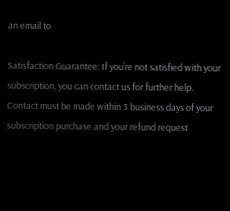an email to

Satisfaction Guarantee: If you’re not satisfied with your subscription, you can contact us for further help. Contact must be made within 3 business days of your subscription purchase and your refund request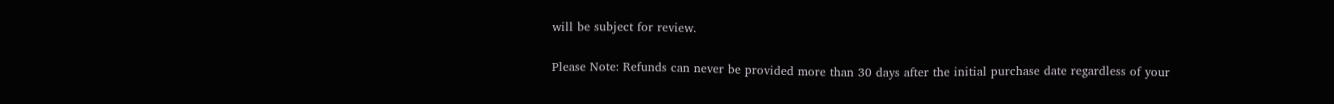will be subject for review.

Please Note: Refunds can never be provided more than 30 days after the initial purchase date regardless of your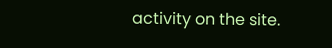activity on the site.